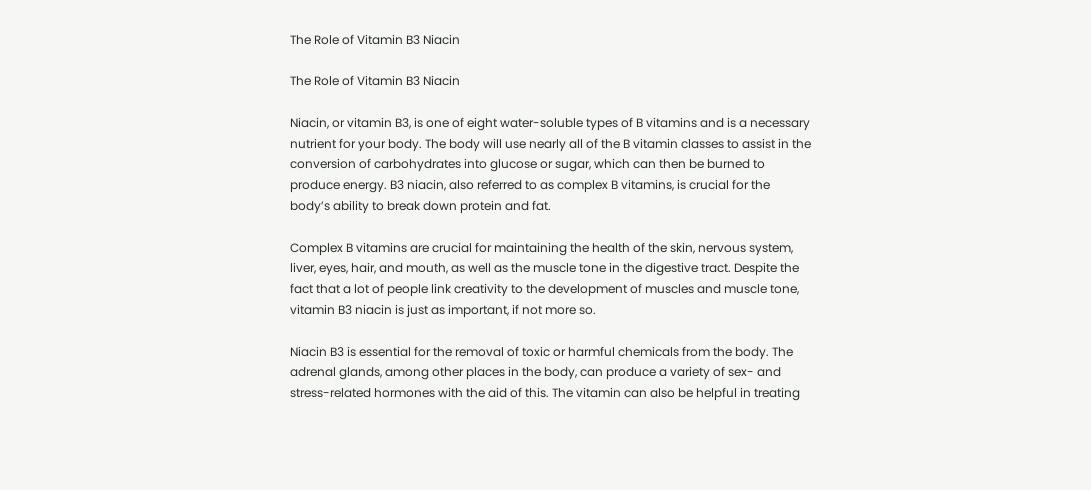The Role of Vitamin B3 Niacin

The Role of Vitamin B3 Niacin

Niacin, or vitamin B3, is one of eight water-soluble types of B vitamins and is a necessary nutrient for your body. The body will use nearly all of the B vitamin classes to assist in the conversion of carbohydrates into glucose or sugar, which can then be burned to produce energy. B3 niacin, also referred to as complex B vitamins, is crucial for the body’s ability to break down protein and fat.

Complex B vitamins are crucial for maintaining the health of the skin, nervous system, liver, eyes, hair, and mouth, as well as the muscle tone in the digestive tract. Despite the fact that a lot of people link creativity to the development of muscles and muscle tone, vitamin B3 niacin is just as important, if not more so.

Niacin B3 is essential for the removal of toxic or harmful chemicals from the body. The adrenal glands, among other places in the body, can produce a variety of sex- and stress-related hormones with the aid of this. The vitamin can also be helpful in treating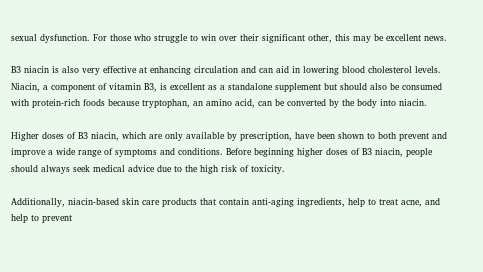sexual dysfunction. For those who struggle to win over their significant other, this may be excellent news.

B3 niacin is also very effective at enhancing circulation and can aid in lowering blood cholesterol levels. Niacin, a component of vitamin B3, is excellent as a standalone supplement but should also be consumed with protein-rich foods because tryptophan, an amino acid, can be converted by the body into niacin.

Higher doses of B3 niacin, which are only available by prescription, have been shown to both prevent and improve a wide range of symptoms and conditions. Before beginning higher doses of B3 niacin, people should always seek medical advice due to the high risk of toxicity.

Additionally, niacin-based skin care products that contain anti-aging ingredients, help to treat acne, and help to prevent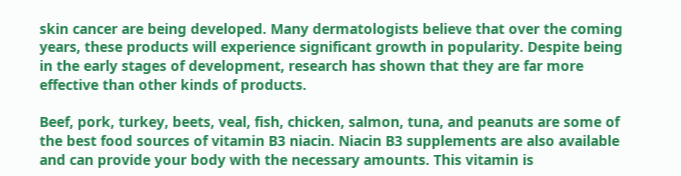skin cancer are being developed. Many dermatologists believe that over the coming years, these products will experience significant growth in popularity. Despite being in the early stages of development, research has shown that they are far more effective than other kinds of products.

Beef, pork, turkey, beets, veal, fish, chicken, salmon, tuna, and peanuts are some of the best food sources of vitamin B3 niacin. Niacin B3 supplements are also available and can provide your body with the necessary amounts. This vitamin is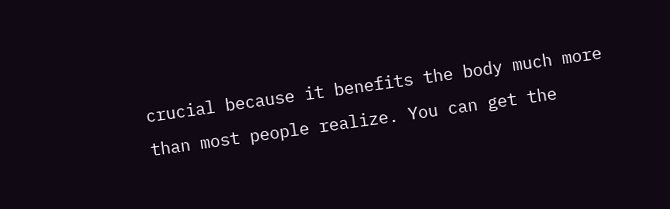crucial because it benefits the body much more than most people realize. You can get the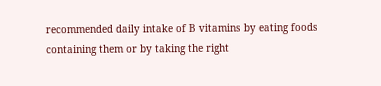recommended daily intake of B vitamins by eating foods containing them or by taking the right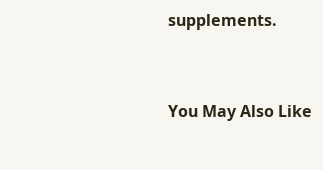supplements.



You May Also Like